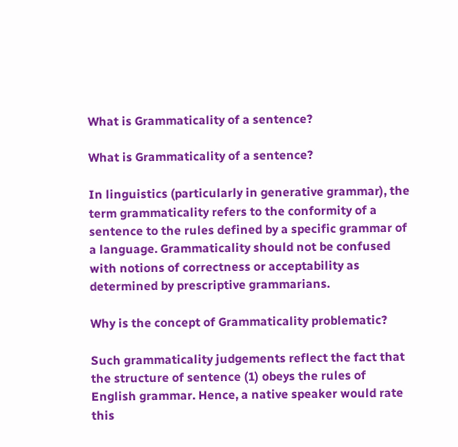What is Grammaticality of a sentence?

What is Grammaticality of a sentence?

In linguistics (particularly in generative grammar), the term grammaticality refers to the conformity of a sentence to the rules defined by a specific grammar of a language. Grammaticality should not be confused with notions of correctness or acceptability as determined by prescriptive grammarians.

Why is the concept of Grammaticality problematic?

Such grammaticality judgements reflect the fact that the structure of sentence (1) obeys the rules of English grammar. Hence, a native speaker would rate this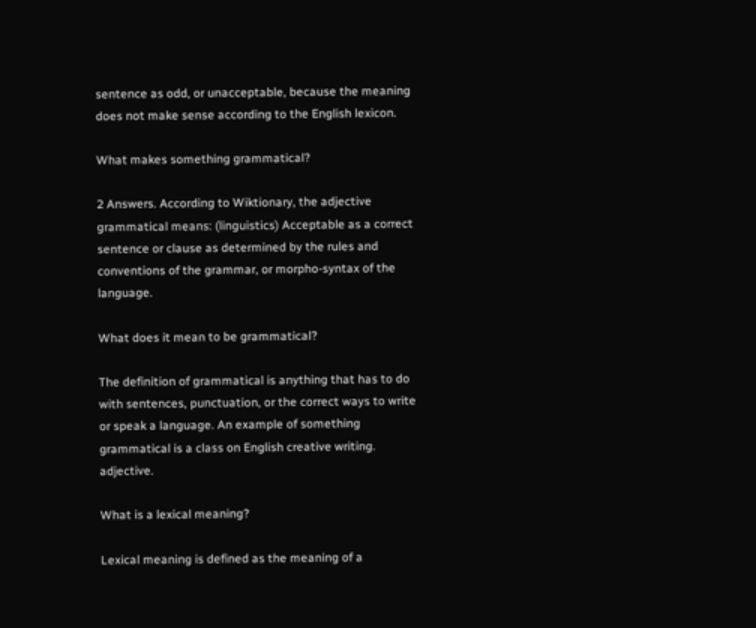sentence as odd, or unacceptable, because the meaning does not make sense according to the English lexicon.

What makes something grammatical?

2 Answers. According to Wiktionary, the adjective grammatical means: (linguistics) Acceptable as a correct sentence or clause as determined by the rules and conventions of the grammar, or morpho-syntax of the language.

What does it mean to be grammatical?

The definition of grammatical is anything that has to do with sentences, punctuation, or the correct ways to write or speak a language. An example of something grammatical is a class on English creative writing. adjective.

What is a lexical meaning?

Lexical meaning is defined as the meaning of a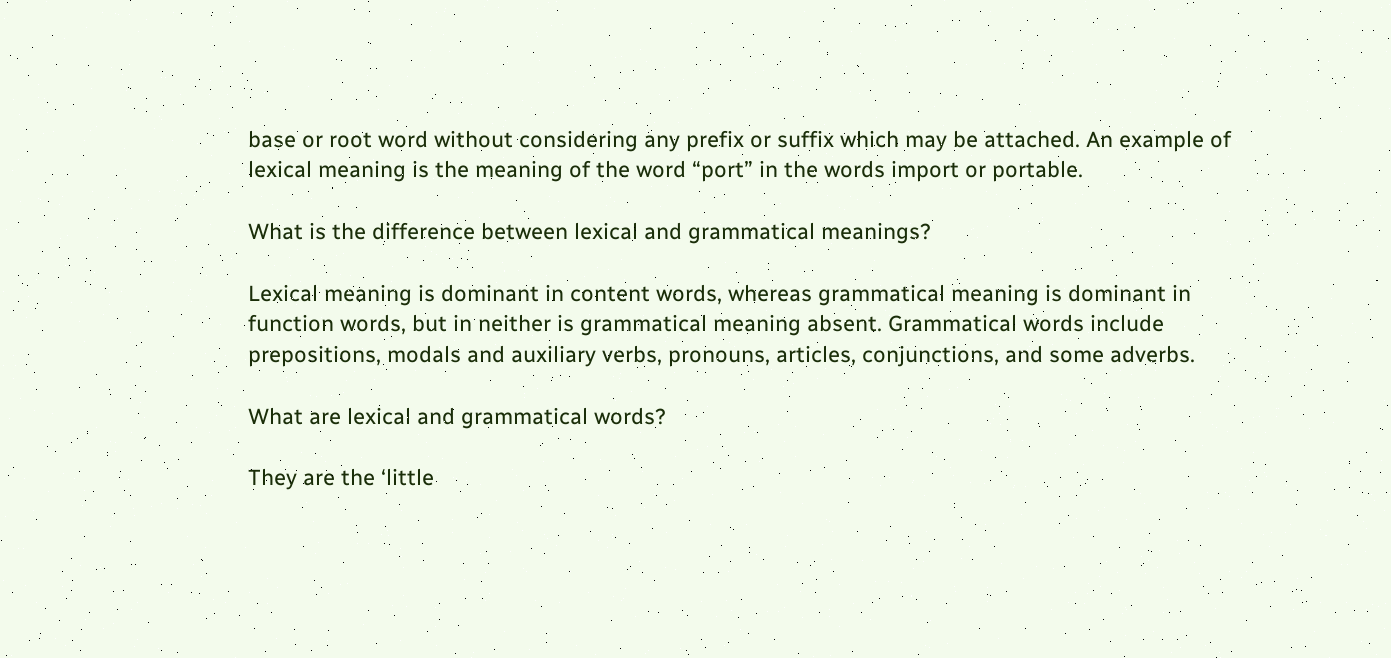base or root word without considering any prefix or suffix which may be attached. An example of lexical meaning is the meaning of the word “port” in the words import or portable.

What is the difference between lexical and grammatical meanings?

Lexical meaning is dominant in content words, whereas grammatical meaning is dominant in function words, but in neither is grammatical meaning absent. Grammatical words include prepositions, modals and auxiliary verbs, pronouns, articles, conjunctions, and some adverbs.

What are lexical and grammatical words?

They are the ‘little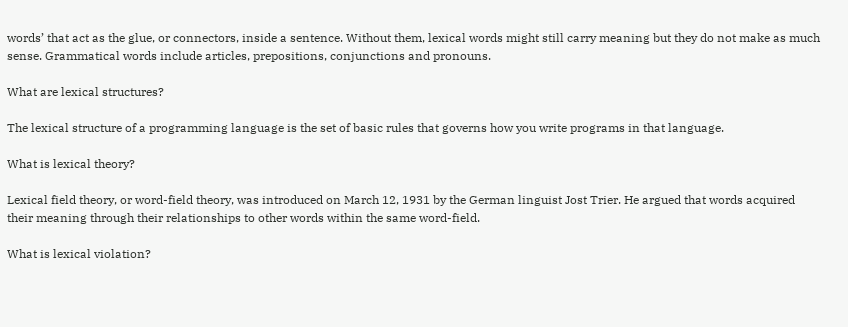words’ that act as the glue, or connectors, inside a sentence. Without them, lexical words might still carry meaning but they do not make as much sense. Grammatical words include articles, prepositions, conjunctions and pronouns.

What are lexical structures?

The lexical structure of a programming language is the set of basic rules that governs how you write programs in that language.

What is lexical theory?

Lexical field theory, or word-field theory, was introduced on March 12, 1931 by the German linguist Jost Trier. He argued that words acquired their meaning through their relationships to other words within the same word-field.

What is lexical violation?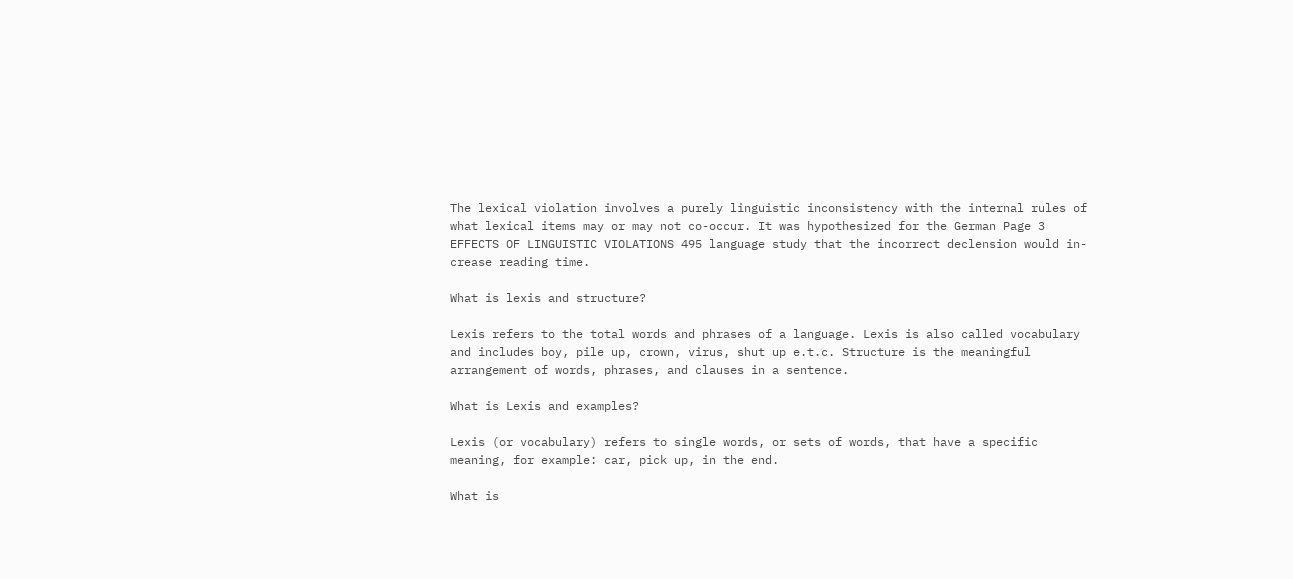The lexical violation involves a purely linguistic inconsistency with the internal rules of what lexical items may or may not co-occur. It was hypothesized for the German Page 3 EFFECTS OF LINGUISTIC VIOLATIONS 495 language study that the incorrect declension would in- crease reading time.

What is lexis and structure?

Lexis refers to the total words and phrases of a language. Lexis is also called vocabulary and includes boy, pile up, crown, virus, shut up e.t.c. Structure is the meaningful arrangement of words, phrases, and clauses in a sentence.

What is Lexis and examples?

Lexis (or vocabulary) refers to single words, or sets of words, that have a specific meaning, for example: car, pick up, in the end.

What is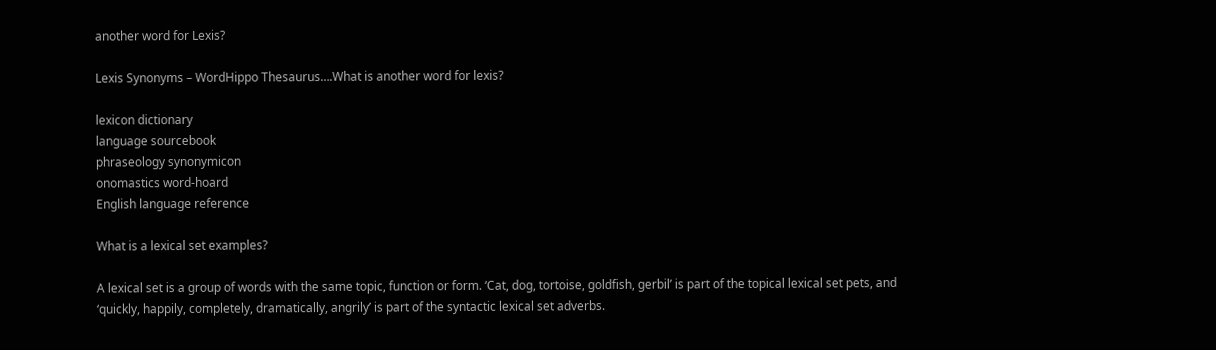another word for Lexis?

Lexis Synonyms – WordHippo Thesaurus….What is another word for lexis?

lexicon dictionary
language sourcebook
phraseology synonymicon
onomastics word-hoard
English language reference

What is a lexical set examples?

A lexical set is a group of words with the same topic, function or form. ‘Cat, dog, tortoise, goldfish, gerbil’ is part of the topical lexical set pets, and ‘quickly, happily, completely, dramatically, angrily’ is part of the syntactic lexical set adverbs.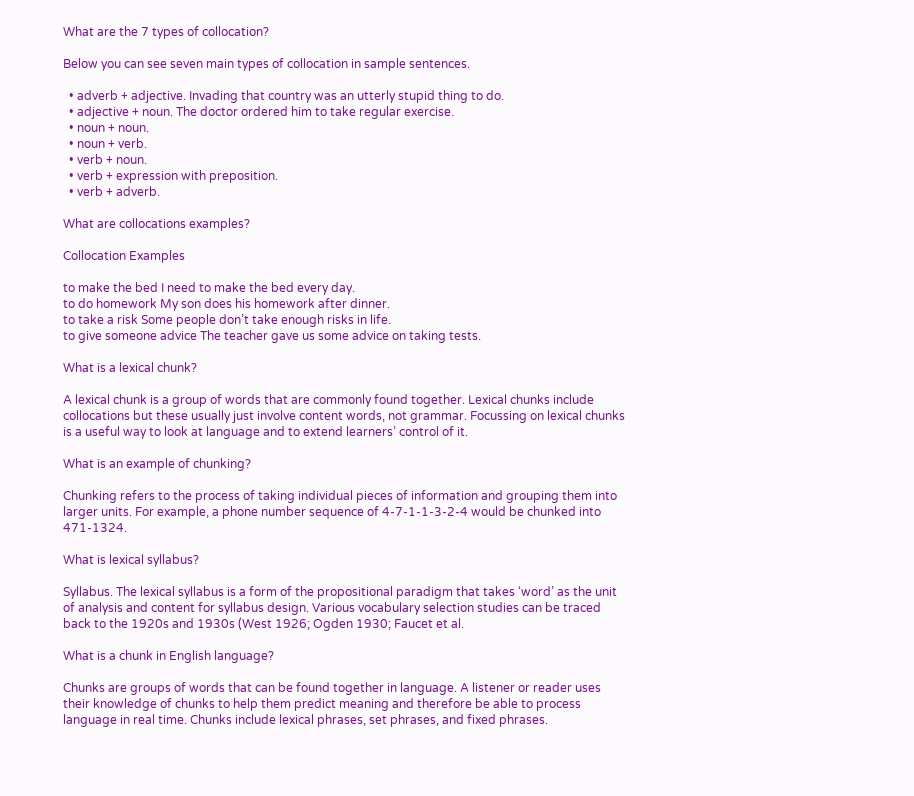What are the 7 types of collocation?

Below you can see seven main types of collocation in sample sentences.

  • adverb + adjective. Invading that country was an utterly stupid thing to do.
  • adjective + noun. The doctor ordered him to take regular exercise.
  • noun + noun.
  • noun + verb.
  • verb + noun.
  • verb + expression with preposition.
  • verb + adverb.

What are collocations examples?

Collocation Examples

to make the bed I need to make the bed every day.
to do homework My son does his homework after dinner.
to take a risk Some people don’t take enough risks in life.
to give someone advice The teacher gave us some advice on taking tests.

What is a lexical chunk?

A lexical chunk is a group of words that are commonly found together. Lexical chunks include collocations but these usually just involve content words, not grammar. Focussing on lexical chunks is a useful way to look at language and to extend learners’ control of it.

What is an example of chunking?

Chunking refers to the process of taking individual pieces of information and grouping them into larger units. For example, a phone number sequence of 4-7-1-1-3-2-4 would be chunked into 471-1324.

What is lexical syllabus?

Syllabus. The lexical syllabus is a form of the propositional paradigm that takes ‘word’ as the unit of analysis and content for syllabus design. Various vocabulary selection studies can be traced back to the 1920s and 1930s (West 1926; Ogden 1930; Faucet et al.

What is a chunk in English language?

Chunks are groups of words that can be found together in language. A listener or reader uses their knowledge of chunks to help them predict meaning and therefore be able to process language in real time. Chunks include lexical phrases, set phrases, and fixed phrases.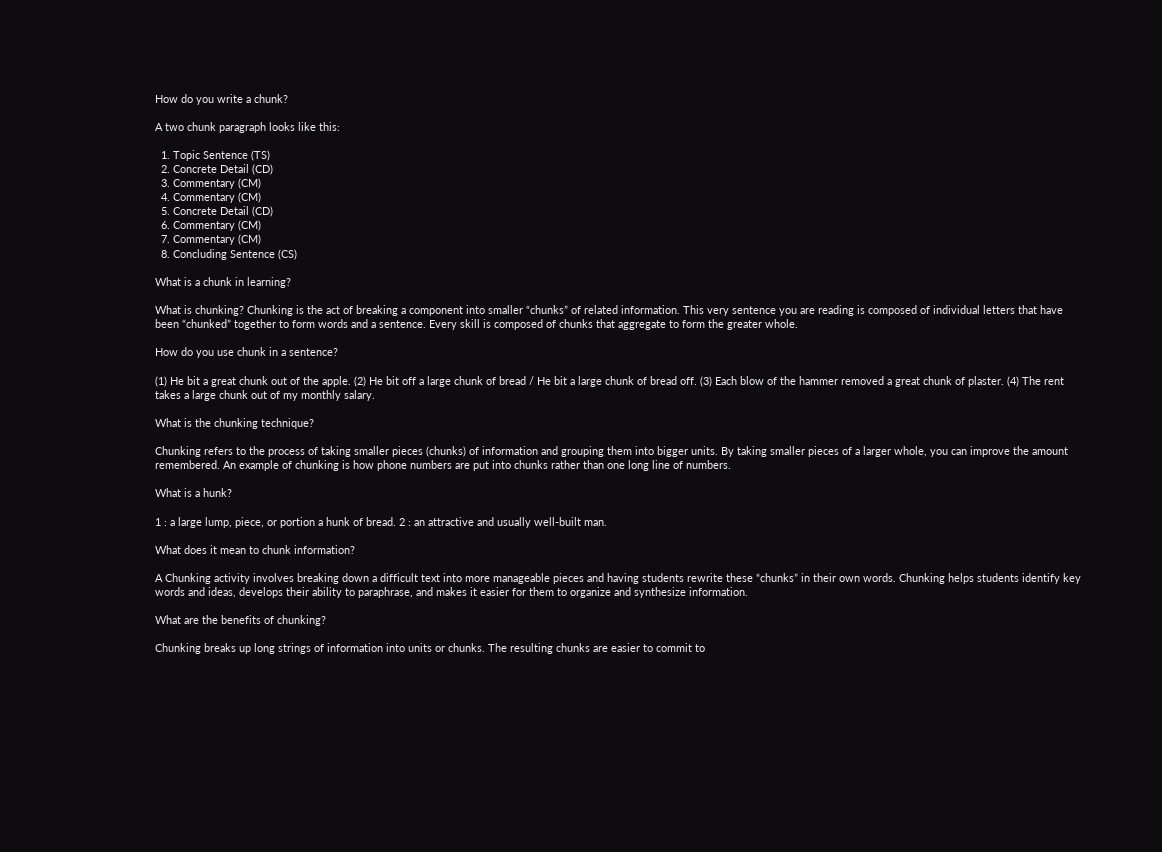How do you write a chunk?

A two chunk paragraph looks like this:

  1. Topic Sentence (TS)
  2. Concrete Detail (CD)
  3. Commentary (CM)
  4. Commentary (CM)
  5. Concrete Detail (CD)
  6. Commentary (CM)
  7. Commentary (CM)
  8. Concluding Sentence (CS)

What is a chunk in learning?

What is chunking? Chunking is the act of breaking a component into smaller “chunks” of related information. This very sentence you are reading is composed of individual letters that have been “chunked” together to form words and a sentence. Every skill is composed of chunks that aggregate to form the greater whole.

How do you use chunk in a sentence?

(1) He bit a great chunk out of the apple. (2) He bit off a large chunk of bread / He bit a large chunk of bread off. (3) Each blow of the hammer removed a great chunk of plaster. (4) The rent takes a large chunk out of my monthly salary.

What is the chunking technique?

Chunking refers to the process of taking smaller pieces (chunks) of information and grouping them into bigger units. By taking smaller pieces of a larger whole, you can improve the amount remembered. An example of chunking is how phone numbers are put into chunks rather than one long line of numbers.

What is a hunk?

1 : a large lump, piece, or portion a hunk of bread. 2 : an attractive and usually well-built man.

What does it mean to chunk information?

A Chunking activity involves breaking down a difficult text into more manageable pieces and having students rewrite these “chunks” in their own words. Chunking helps students identify key words and ideas, develops their ability to paraphrase, and makes it easier for them to organize and synthesize information.

What are the benefits of chunking?

Chunking breaks up long strings of information into units or chunks. The resulting chunks are easier to commit to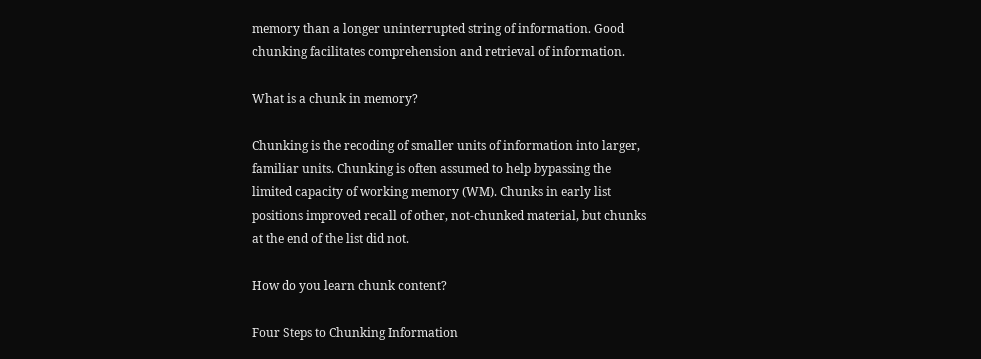memory than a longer uninterrupted string of information. Good chunking facilitates comprehension and retrieval of information.

What is a chunk in memory?

Chunking is the recoding of smaller units of information into larger, familiar units. Chunking is often assumed to help bypassing the limited capacity of working memory (WM). Chunks in early list positions improved recall of other, not-chunked material, but chunks at the end of the list did not.

How do you learn chunk content?

Four Steps to Chunking Information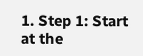1. Step 1: Start at the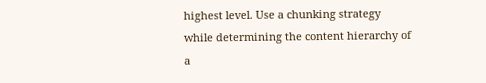highest level. Use a chunking strategy while determining the content hierarchy of a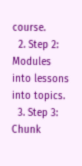course.
  2. Step 2: Modules into lessons into topics.
  3. Step 3: Chunk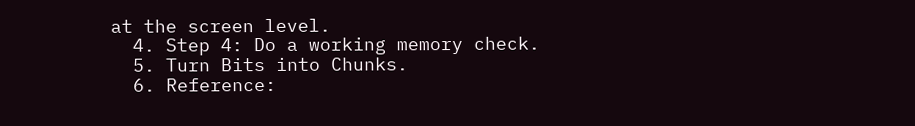at the screen level.
  4. Step 4: Do a working memory check.
  5. Turn Bits into Chunks.
  6. Reference: